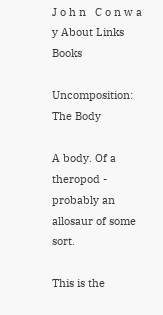J o h n   C o n w a y About Links Books

Uncomposition: The Body

A body. Of a theropod - probably an allosaur of some sort.

This is the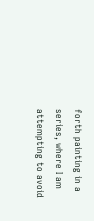forth painting in a series, where I am attempting to avoid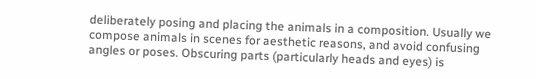deliberately posing and placing the animals in a composition. Usually we compose animals in scenes for aesthetic reasons, and avoid confusing angles or poses. Obscuring parts (particularly heads and eyes) is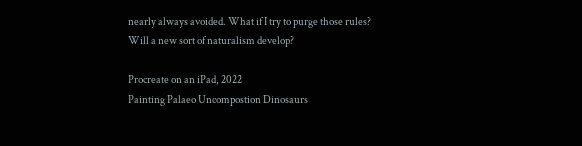nearly always avoided. What if I try to purge those rules? Will a new sort of naturalism develop?

Procreate on an iPad, 2022
Painting Palaeo Uncompostion Dinosaurs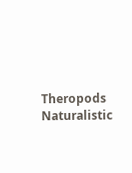Theropods Naturalistic